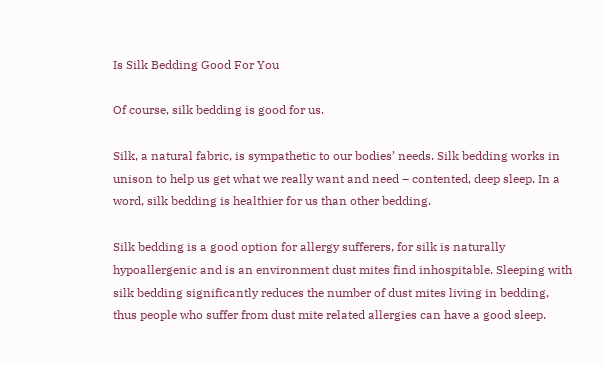Is Silk Bedding Good For You

Of course, silk bedding is good for us.

Silk, a natural fabric, is sympathetic to our bodies’ needs. Silk bedding works in unison to help us get what we really want and need – contented, deep sleep. In a word, silk bedding is healthier for us than other bedding.

Silk bedding is a good option for allergy sufferers, for silk is naturally hypoallergenic and is an environment dust mites find inhospitable. Sleeping with silk bedding significantly reduces the number of dust mites living in bedding, thus people who suffer from dust mite related allergies can have a good sleep.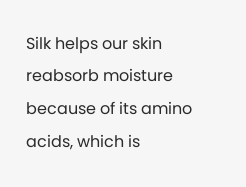Silk helps our skin reabsorb moisture because of its amino acids, which is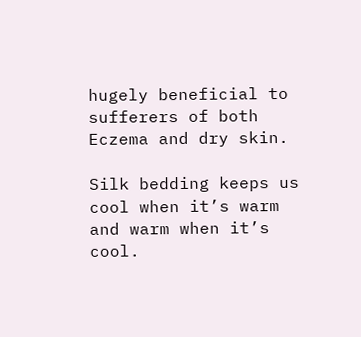hugely beneficial to sufferers of both Eczema and dry skin.

Silk bedding keeps us cool when it’s warm and warm when it’s cool.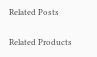Related Posts

Related Products